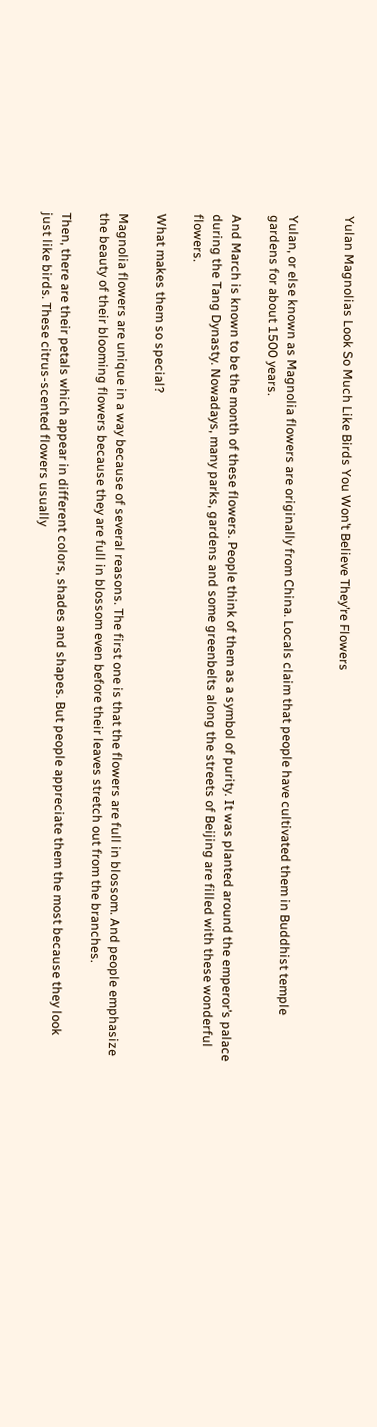Yulan Magnolias Look So Much Like Birds You Won’t Believe They’re Flowers


Yulan, or else known as Magnolia flowers are originally from China. Locals claim that people have cultivated them in Buddhist temple gardens for about 1500 years.

And March is known to be the month of these flowers. People think of them as a symbol of purity. It was planted around the emperor’s palace during the Tang Dynasty. Nowadays, many parks, gardens and some greenbelts along the streets of Beijing are filled with these wonderful flowers.

What makes them so special?

Magnolia flowers are unique in a way because of several reasons. The first one is that the flowers are full in blossom. And people emphasize the beauty of their blooming flowers because they are full in blossom even before their leaves stretch out from the branches.

Then, there are their petals which appear in different colors, shades and shapes. But people appreciate them the most because they look just like birds. These citrus-scented flowers usually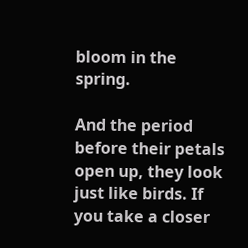bloom in the spring.

And the period before their petals open up, they look just like birds. If you take a closer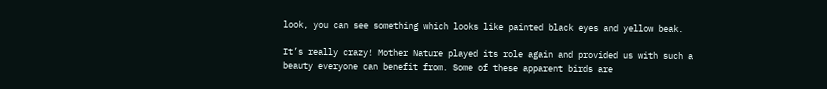look, you can see something which looks like painted black eyes and yellow beak.

It’s really crazy! Mother Nature played its role again and provided us with such a beauty everyone can benefit from. Some of these apparent birds are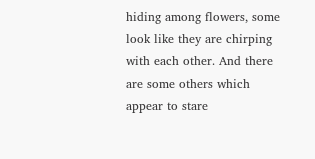hiding among flowers, some look like they are chirping with each other. And there are some others which appear to stare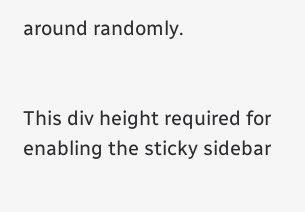around randomly.


This div height required for enabling the sticky sidebar